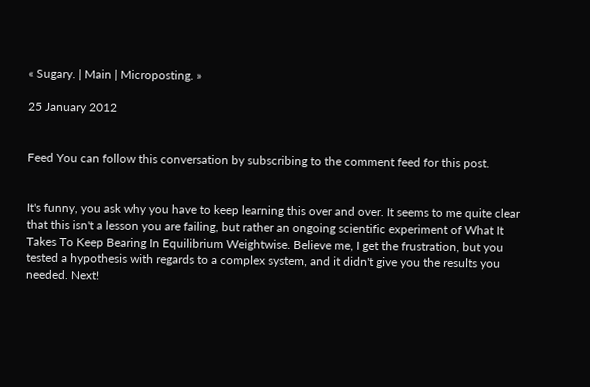« Sugary. | Main | Microposting. »

25 January 2012


Feed You can follow this conversation by subscribing to the comment feed for this post.


It's funny, you ask why you have to keep learning this over and over. It seems to me quite clear that this isn't a lesson you are failing, but rather an ongoing scientific experiment of What It Takes To Keep Bearing In Equilibrium Weightwise. Believe me, I get the frustration, but you tested a hypothesis with regards to a complex system, and it didn't give you the results you needed. Next!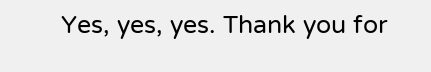Yes, yes, yes. Thank you for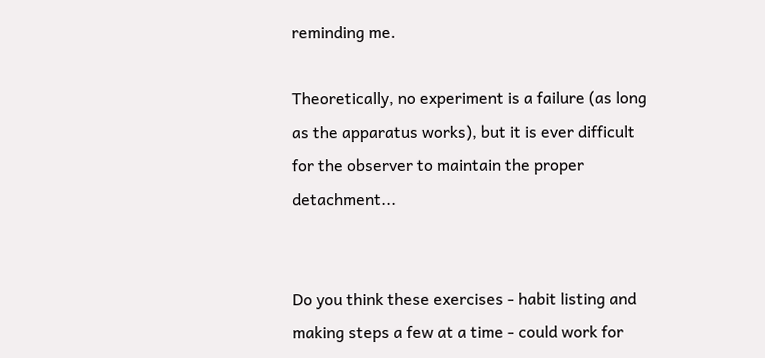reminding me.

Theoretically, no experiment is a failure (as long as the apparatus works), but it is ever difficult for the observer to maintain the proper detachment...


Do you think these exercises - habit listing and making steps a few at a time - could work for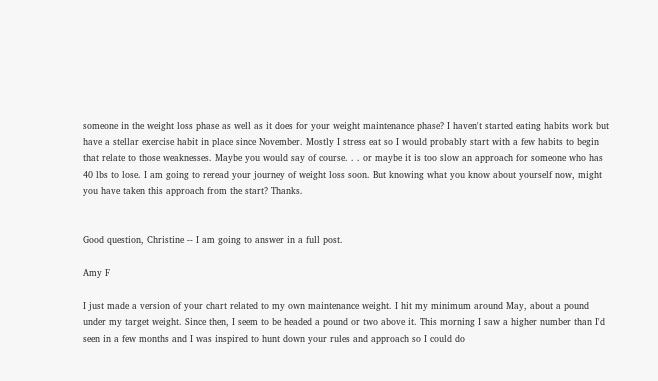someone in the weight loss phase as well as it does for your weight maintenance phase? I haven't started eating habits work but have a stellar exercise habit in place since November. Mostly I stress eat so I would probably start with a few habits to begin that relate to those weaknesses. Maybe you would say of course. . . or maybe it is too slow an approach for someone who has 40 lbs to lose. I am going to reread your journey of weight loss soon. But knowing what you know about yourself now, might you have taken this approach from the start? Thanks.


Good question, Christine -- I am going to answer in a full post.

Amy F

I just made a version of your chart related to my own maintenance weight. I hit my minimum around May, about a pound under my target weight. Since then, I seem to be headed a pound or two above it. This morning I saw a higher number than I'd seen in a few months and I was inspired to hunt down your rules and approach so I could do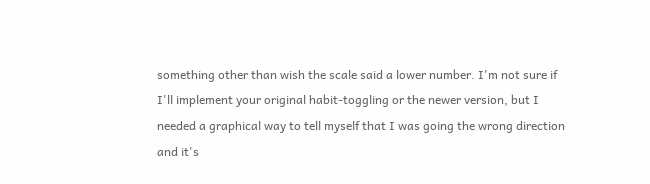something other than wish the scale said a lower number. I'm not sure if I'll implement your original habit-toggling or the newer version, but I needed a graphical way to tell myself that I was going the wrong direction and it's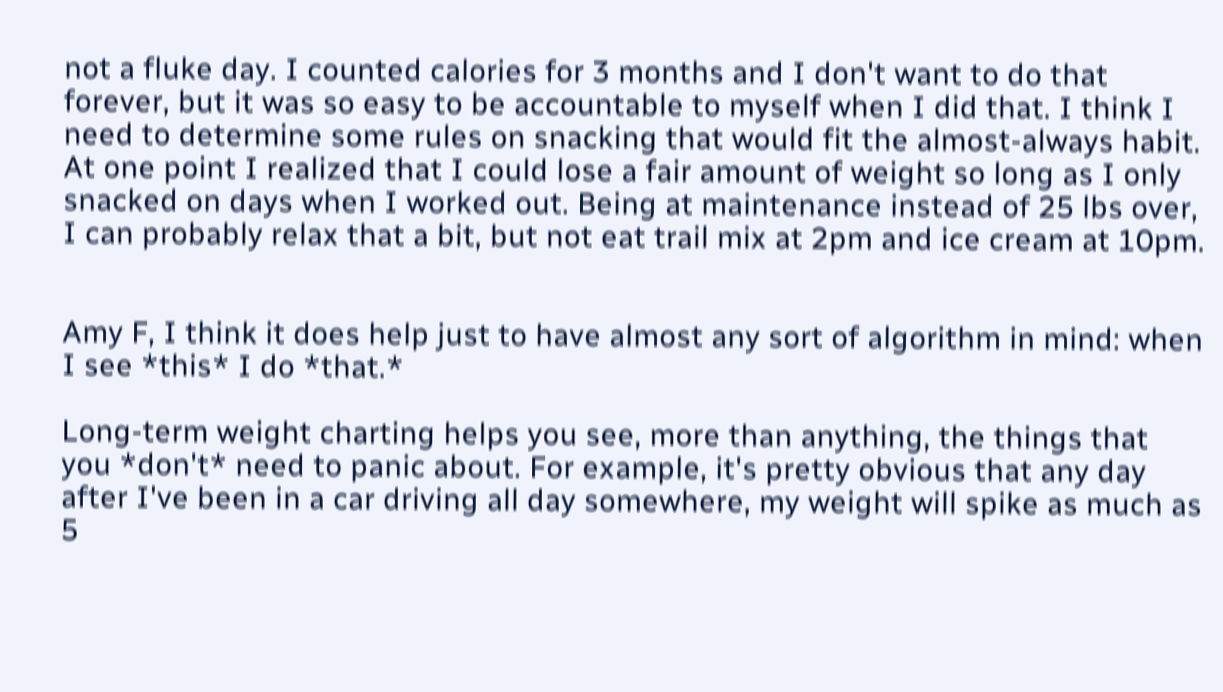not a fluke day. I counted calories for 3 months and I don't want to do that forever, but it was so easy to be accountable to myself when I did that. I think I need to determine some rules on snacking that would fit the almost-always habit. At one point I realized that I could lose a fair amount of weight so long as I only snacked on days when I worked out. Being at maintenance instead of 25 lbs over, I can probably relax that a bit, but not eat trail mix at 2pm and ice cream at 10pm.


Amy F, I think it does help just to have almost any sort of algorithm in mind: when I see *this* I do *that.*

Long-term weight charting helps you see, more than anything, the things that you *don't* need to panic about. For example, it's pretty obvious that any day after I've been in a car driving all day somewhere, my weight will spike as much as 5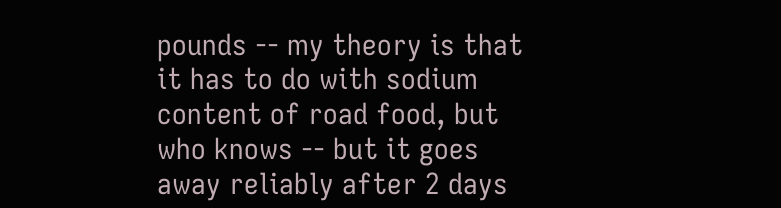pounds -- my theory is that it has to do with sodium content of road food, but who knows -- but it goes away reliably after 2 days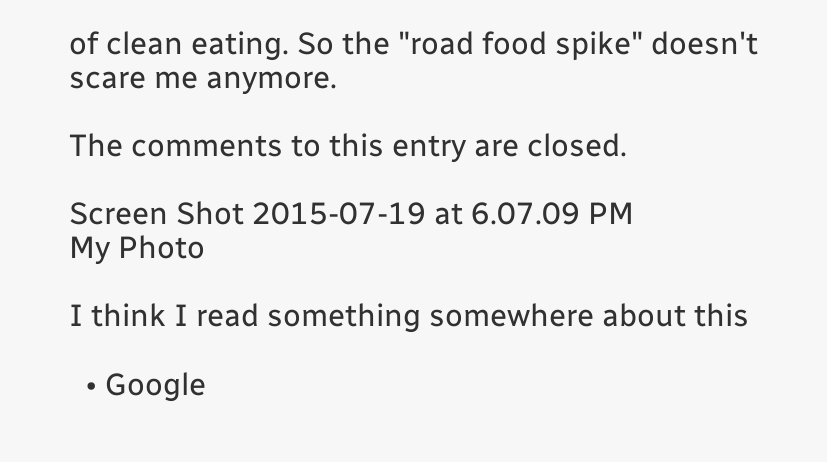of clean eating. So the "road food spike" doesn't scare me anymore.

The comments to this entry are closed.

Screen Shot 2015-07-19 at 6.07.09 PM
My Photo

I think I read something somewhere about this

  • Google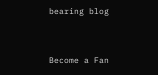bearing blog


Become a Fan